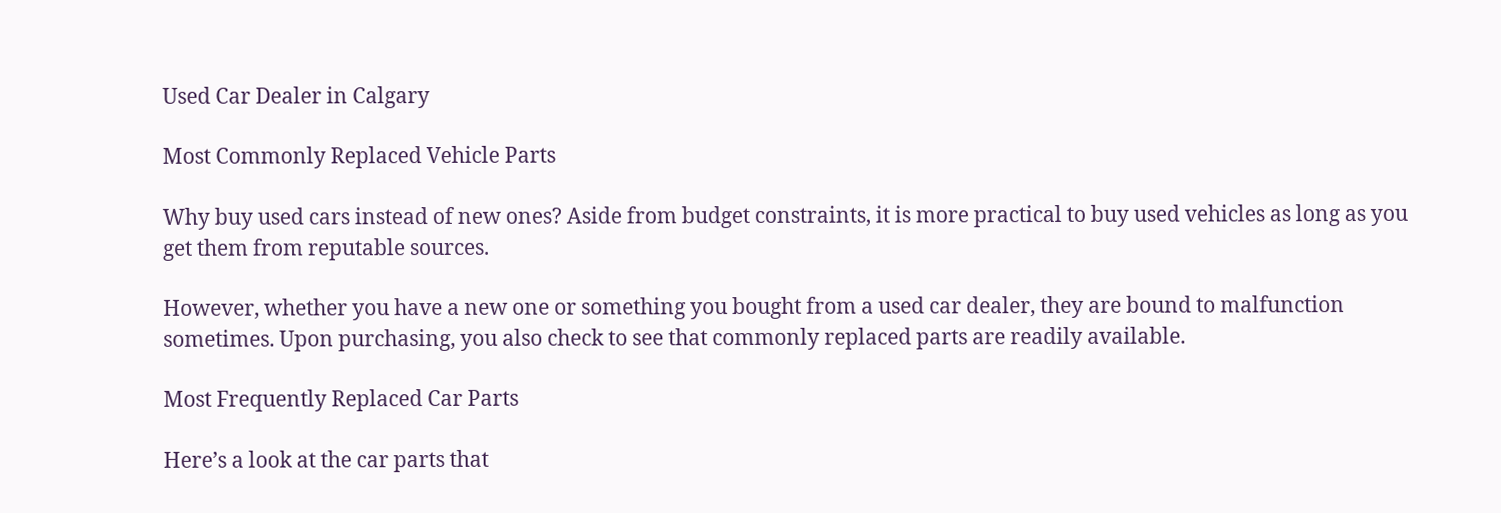Used Car Dealer in Calgary

Most Commonly Replaced Vehicle Parts

Why buy used cars instead of new ones? Aside from budget constraints, it is more practical to buy used vehicles as long as you get them from reputable sources.

However, whether you have a new one or something you bought from a used car dealer, they are bound to malfunction sometimes. Upon purchasing, you also check to see that commonly replaced parts are readily available.

Most Frequently Replaced Car Parts

Here’s a look at the car parts that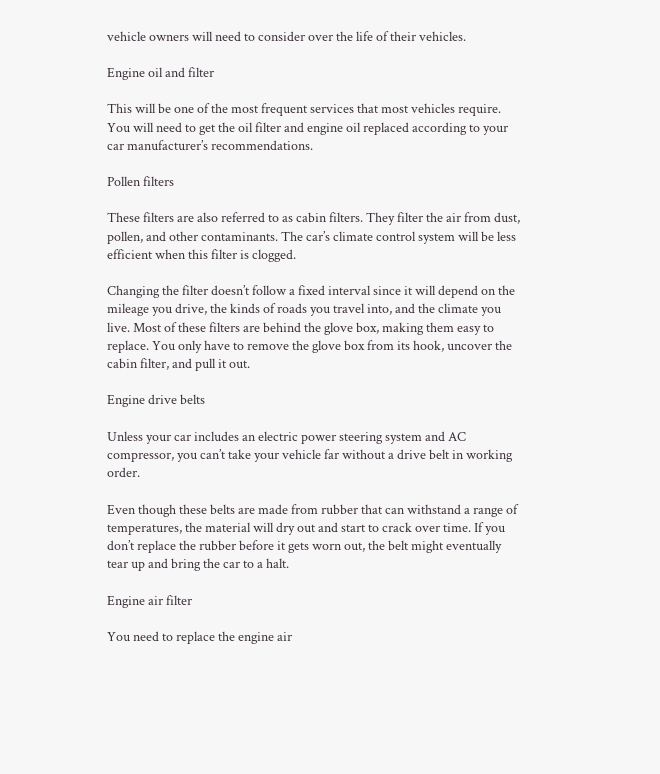vehicle owners will need to consider over the life of their vehicles.

Engine oil and filter

This will be one of the most frequent services that most vehicles require. You will need to get the oil filter and engine oil replaced according to your car manufacturer’s recommendations.

Pollen filters

These filters are also referred to as cabin filters. They filter the air from dust, pollen, and other contaminants. The car’s climate control system will be less efficient when this filter is clogged.

Changing the filter doesn’t follow a fixed interval since it will depend on the mileage you drive, the kinds of roads you travel into, and the climate you live. Most of these filters are behind the glove box, making them easy to replace. You only have to remove the glove box from its hook, uncover the cabin filter, and pull it out.

Engine drive belts

Unless your car includes an electric power steering system and AC compressor, you can’t take your vehicle far without a drive belt in working order.

Even though these belts are made from rubber that can withstand a range of temperatures, the material will dry out and start to crack over time. If you don’t replace the rubber before it gets worn out, the belt might eventually tear up and bring the car to a halt.

Engine air filter

You need to replace the engine air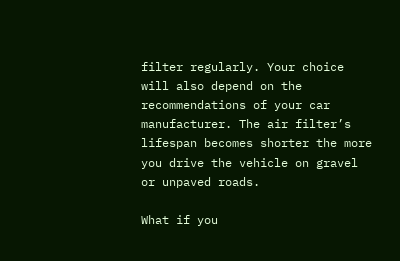filter regularly. Your choice will also depend on the recommendations of your car manufacturer. The air filter’s lifespan becomes shorter the more you drive the vehicle on gravel or unpaved roads.

What if you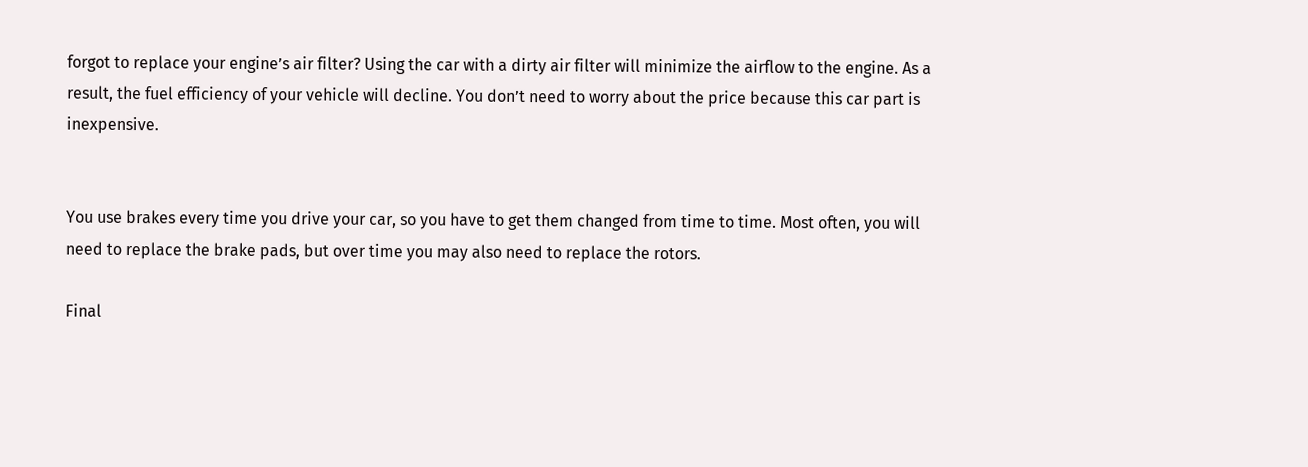forgot to replace your engine’s air filter? Using the car with a dirty air filter will minimize the airflow to the engine. As a result, the fuel efficiency of your vehicle will decline. You don’t need to worry about the price because this car part is inexpensive.


You use brakes every time you drive your car, so you have to get them changed from time to time. Most often, you will need to replace the brake pads, but over time you may also need to replace the rotors.

Final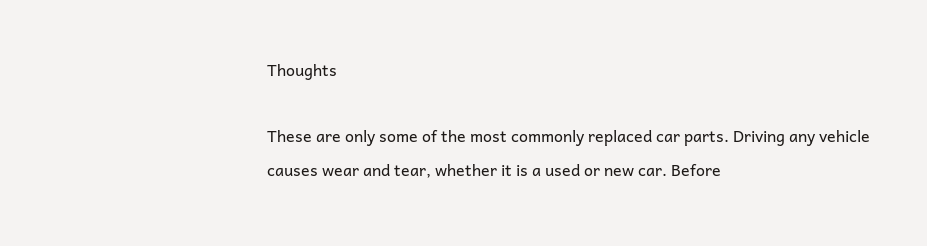Thoughts

These are only some of the most commonly replaced car parts. Driving any vehicle causes wear and tear, whether it is a used or new car. Before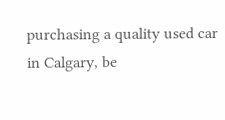purchasing a quality used car in Calgary, be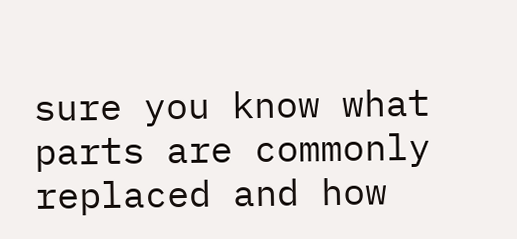sure you know what parts are commonly replaced and how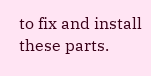to fix and install these parts.